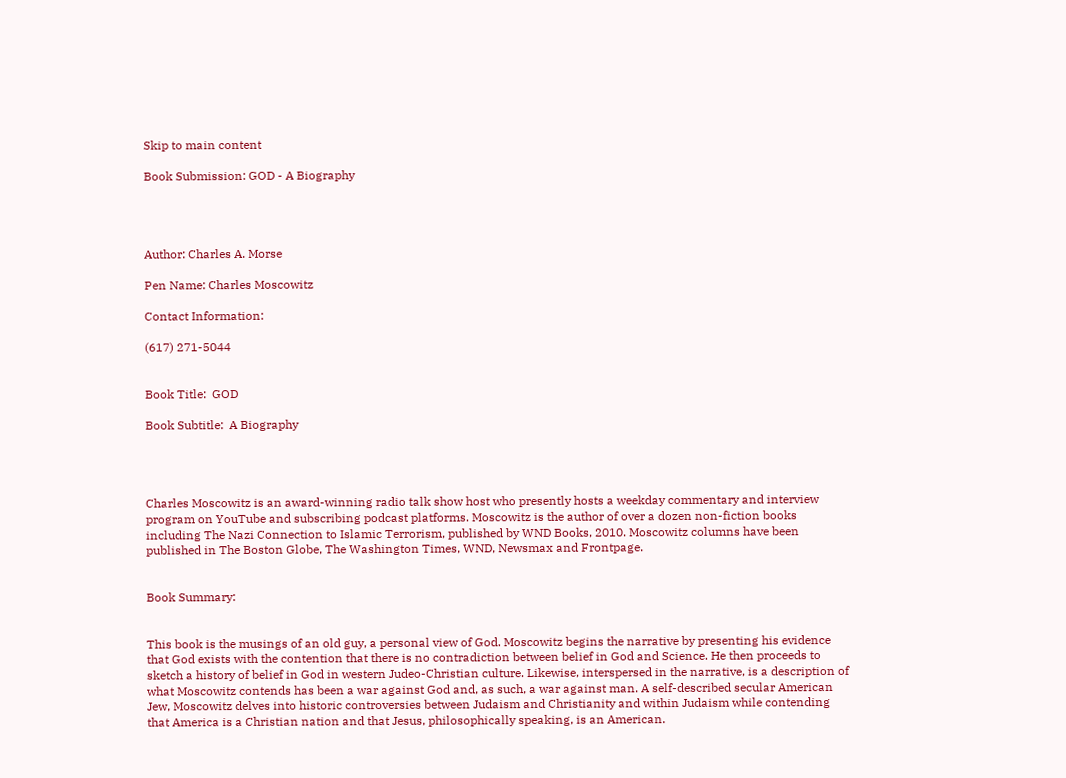Skip to main content

Book Submission: GOD - A Biography




Author: Charles A. Morse

Pen Name: Charles Moscowitz

Contact Information:

(617) 271-5044


Book Title:  GOD

Book Subtitle:  A Biography




Charles Moscowitz is an award-winning radio talk show host who presently hosts a weekday commentary and interview program on YouTube and subscribing podcast platforms. Moscowitz is the author of over a dozen non-fiction books including The Nazi Connection to Islamic Terrorism, published by WND Books, 2010. Moscowitz columns have been published in The Boston Globe, The Washington Times, WND, Newsmax and Frontpage.


Book Summary:


This book is the musings of an old guy, a personal view of God. Moscowitz begins the narrative by presenting his evidence that God exists with the contention that there is no contradiction between belief in God and Science. He then proceeds to sketch a history of belief in God in western Judeo-Christian culture. Likewise, interspersed in the narrative, is a description of what Moscowitz contends has been a war against God and, as such, a war against man. A self-described secular American Jew, Moscowitz delves into historic controversies between Judaism and Christianity and within Judaism while contending that America is a Christian nation and that Jesus, philosophically speaking, is an American.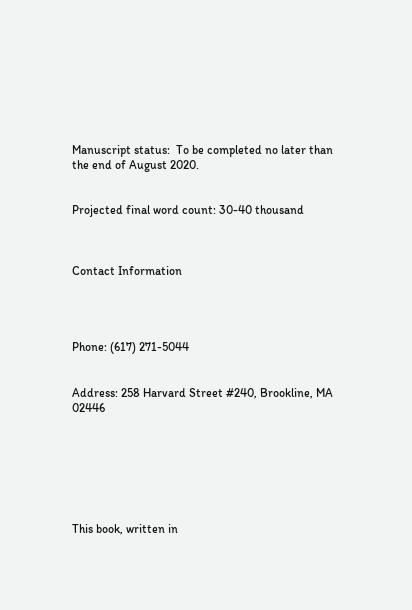Manuscript status:  To be completed no later than the end of August 2020.


Projected final word count: 30-40 thousand



Contact Information




Phone: (617) 271-5044


Address: 258 Harvard Street #240, Brookline, MA 02446







This book, written in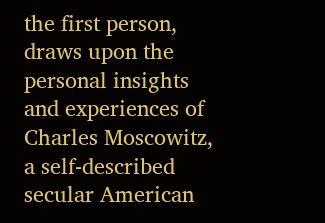the first person, draws upon the personal insights and experiences of Charles Moscowitz, a self-described secular American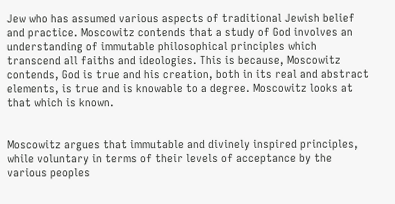Jew who has assumed various aspects of traditional Jewish belief and practice. Moscowitz contends that a study of God involves an understanding of immutable philosophical principles which transcend all faiths and ideologies. This is because, Moscowitz contends, God is true and his creation, both in its real and abstract elements, is true and is knowable to a degree. Moscowitz looks at that which is known.


Moscowitz argues that immutable and divinely inspired principles, while voluntary in terms of their levels of acceptance by the various peoples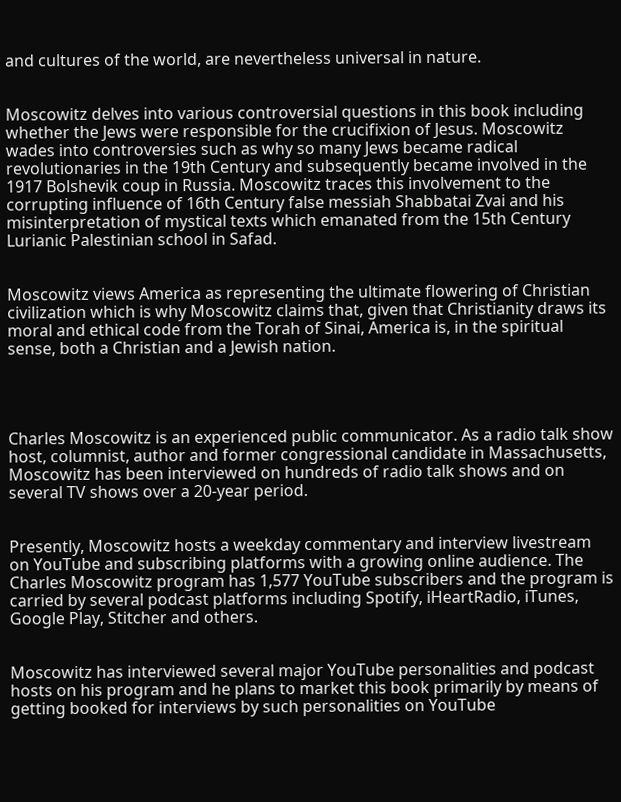and cultures of the world, are nevertheless universal in nature.


Moscowitz delves into various controversial questions in this book including whether the Jews were responsible for the crucifixion of Jesus. Moscowitz wades into controversies such as why so many Jews became radical revolutionaries in the 19th Century and subsequently became involved in the 1917 Bolshevik coup in Russia. Moscowitz traces this involvement to the corrupting influence of 16th Century false messiah Shabbatai Zvai and his misinterpretation of mystical texts which emanated from the 15th Century Lurianic Palestinian school in Safad.


Moscowitz views America as representing the ultimate flowering of Christian civilization which is why Moscowitz claims that, given that Christianity draws its moral and ethical code from the Torah of Sinai, America is, in the spiritual sense, both a Christian and a Jewish nation.




Charles Moscowitz is an experienced public communicator. As a radio talk show host, columnist, author and former congressional candidate in Massachusetts, Moscowitz has been interviewed on hundreds of radio talk shows and on several TV shows over a 20-year period.


Presently, Moscowitz hosts a weekday commentary and interview livestream on YouTube and subscribing platforms with a growing online audience. The Charles Moscowitz program has 1,577 YouTube subscribers and the program is carried by several podcast platforms including Spotify, iHeartRadio, iTunes, Google Play, Stitcher and others.


Moscowitz has interviewed several major YouTube personalities and podcast hosts on his program and he plans to market this book primarily by means of getting booked for interviews by such personalities on YouTube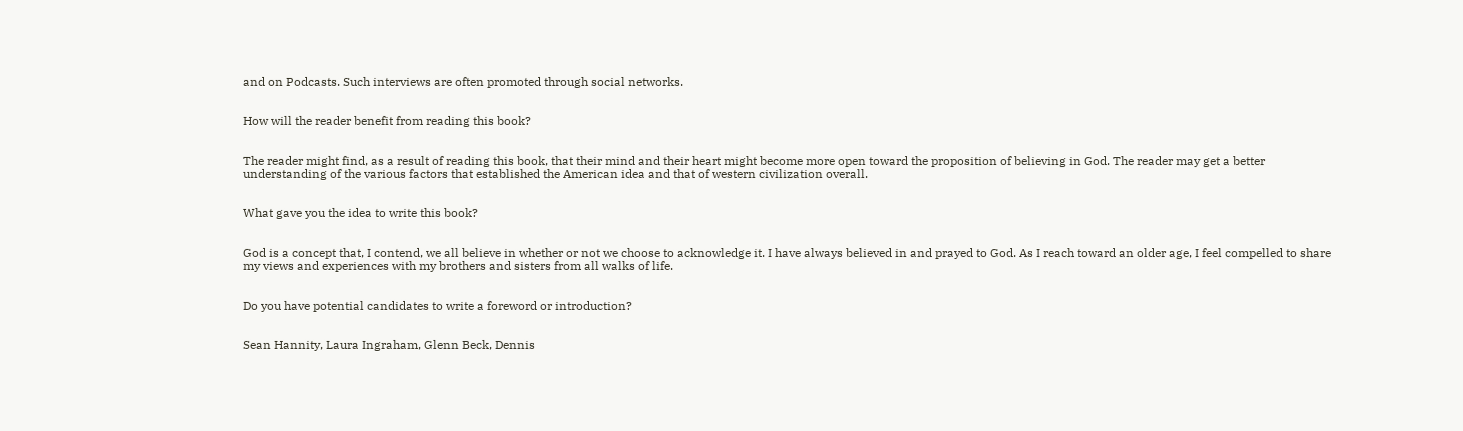and on Podcasts. Such interviews are often promoted through social networks.


How will the reader benefit from reading this book?


The reader might find, as a result of reading this book, that their mind and their heart might become more open toward the proposition of believing in God. The reader may get a better understanding of the various factors that established the American idea and that of western civilization overall.


What gave you the idea to write this book?


God is a concept that, I contend, we all believe in whether or not we choose to acknowledge it. I have always believed in and prayed to God. As I reach toward an older age, I feel compelled to share my views and experiences with my brothers and sisters from all walks of life.


Do you have potential candidates to write a foreword or introduction?


Sean Hannity, Laura Ingraham, Glenn Beck, Dennis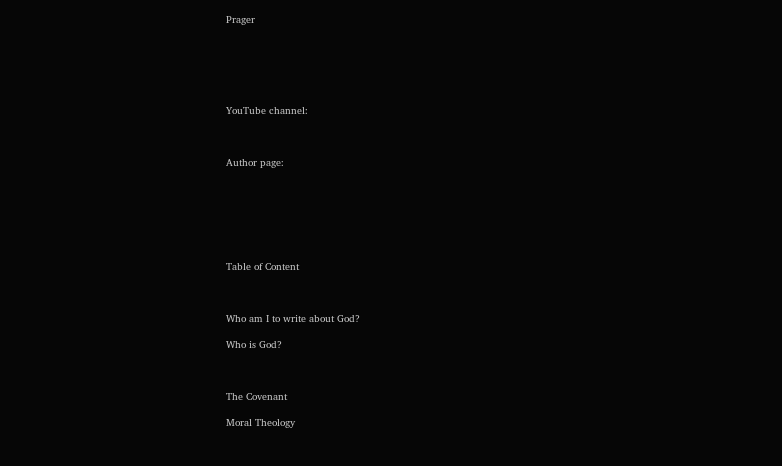Prager






YouTube channel:



Author page:







Table of Content



Who am I to write about God?

Who is God?



The Covenant

Moral Theology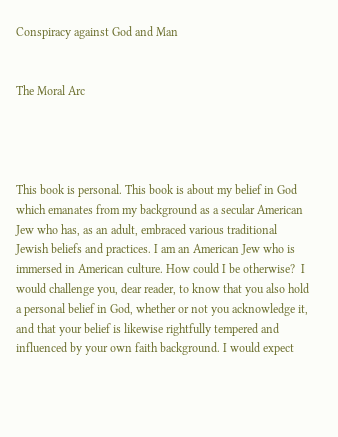Conspiracy against God and Man


The Moral Arc




This book is personal. This book is about my belief in God which emanates from my background as a secular American Jew who has, as an adult, embraced various traditional Jewish beliefs and practices. I am an American Jew who is immersed in American culture. How could I be otherwise?  I would challenge you, dear reader, to know that you also hold a personal belief in God, whether or not you acknowledge it, and that your belief is likewise rightfully tempered and influenced by your own faith background. I would expect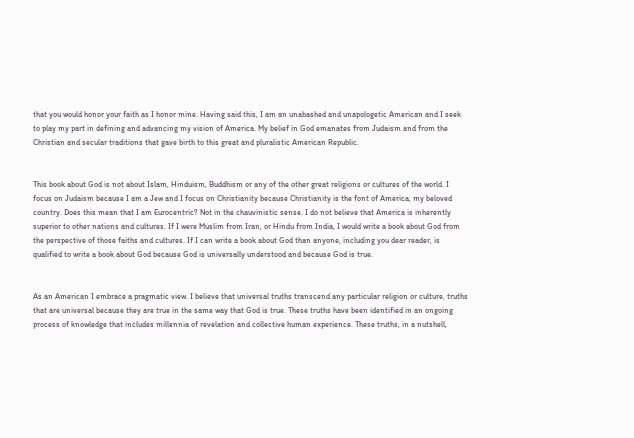that you would honor your faith as I honor mine. Having said this, I am an unabashed and unapologetic American and I seek to play my part in defining and advancing my vision of America. My belief in God emanates from Judaism and from the Christian and secular traditions that gave birth to this great and pluralistic American Republic.


This book about God is not about Islam, Hinduism, Buddhism or any of the other great religions or cultures of the world. I focus on Judaism because I am a Jew and I focus on Christianity because Christianity is the font of America, my beloved country. Does this mean that I am Eurocentric? Not in the chauvinistic sense. I do not believe that America is inherently superior to other nations and cultures. If I were Muslim from Iran, or Hindu from India, I would write a book about God from the perspective of those faiths and cultures. If I can write a book about God than anyone, including you dear reader, is qualified to write a book about God because God is universally understood and because God is true.


As an American I embrace a pragmatic view. I believe that universal truths transcend any particular religion or culture, truths that are universal because they are true in the same way that God is true. These truths have been identified in an ongoing process of knowledge that includes millennia of revelation and collective human experience. These truths, in a nutshell,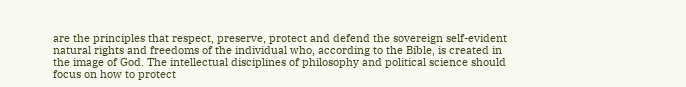are the principles that respect, preserve, protect and defend the sovereign self-evident natural rights and freedoms of the individual who, according to the Bible, is created in the image of God. The intellectual disciplines of philosophy and political science should focus on how to protect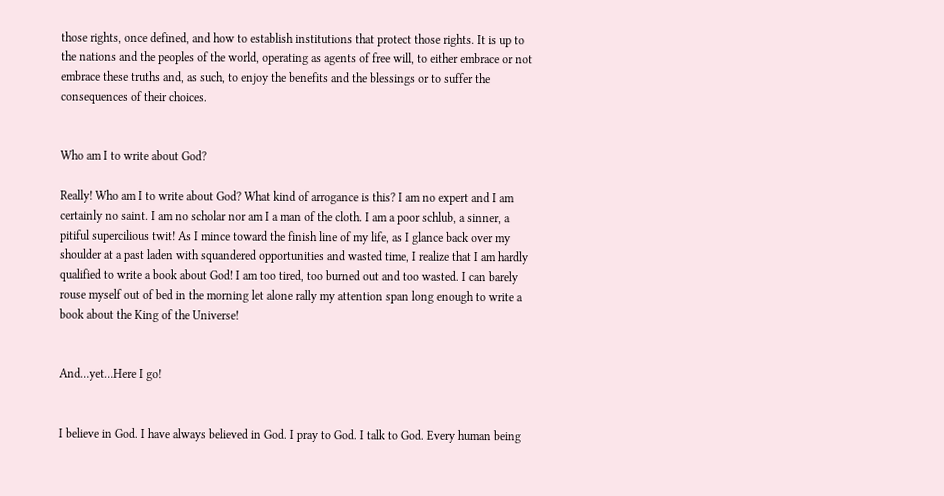those rights, once defined, and how to establish institutions that protect those rights. It is up to the nations and the peoples of the world, operating as agents of free will, to either embrace or not embrace these truths and, as such, to enjoy the benefits and the blessings or to suffer the consequences of their choices.


Who am I to write about God?

Really! Who am I to write about God? What kind of arrogance is this? I am no expert and I am certainly no saint. I am no scholar nor am I a man of the cloth. I am a poor schlub, a sinner, a pitiful supercilious twit! As I mince toward the finish line of my life, as I glance back over my shoulder at a past laden with squandered opportunities and wasted time, I realize that I am hardly qualified to write a book about God! I am too tired, too burned out and too wasted. I can barely rouse myself out of bed in the morning let alone rally my attention span long enough to write a book about the King of the Universe!


And…yet…Here I go!


I believe in God. I have always believed in God. I pray to God. I talk to God. Every human being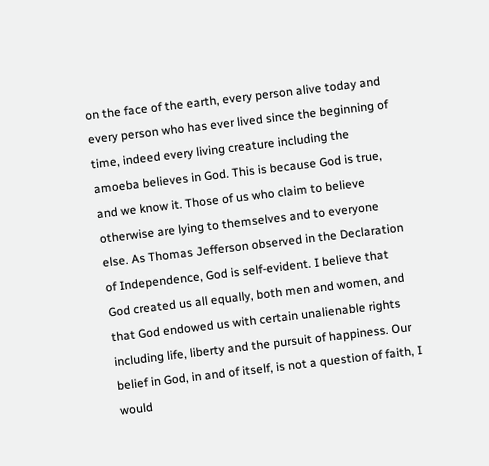on the face of the earth, every person alive today and every person who has ever lived since the beginning of time, indeed every living creature including the amoeba believes in God. This is because God is true, and we know it. Those of us who claim to believe otherwise are lying to themselves and to everyone else. As Thomas Jefferson observed in the Declaration of Independence, God is self-evident. I believe that God created us all equally, both men and women, and that God endowed us with certain unalienable rights including life, liberty and the pursuit of happiness. Our belief in God, in and of itself, is not a question of faith, I would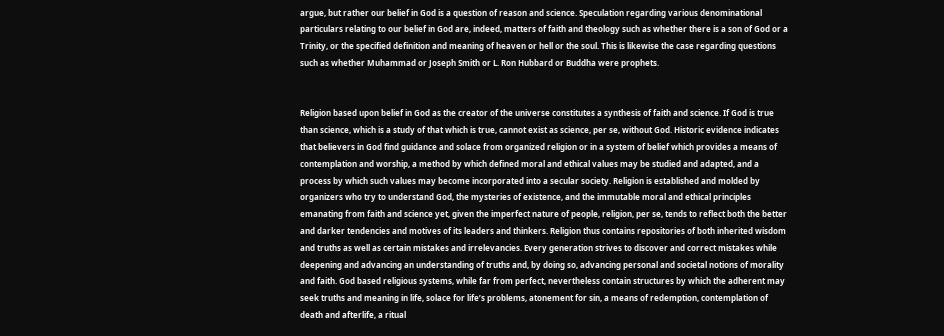argue, but rather our belief in God is a question of reason and science. Speculation regarding various denominational particulars relating to our belief in God are, indeed, matters of faith and theology such as whether there is a son of God or a Trinity, or the specified definition and meaning of heaven or hell or the soul. This is likewise the case regarding questions such as whether Muhammad or Joseph Smith or L. Ron Hubbard or Buddha were prophets.


Religion based upon belief in God as the creator of the universe constitutes a synthesis of faith and science. If God is true than science, which is a study of that which is true, cannot exist as science, per se, without God. Historic evidence indicates that believers in God find guidance and solace from organized religion or in a system of belief which provides a means of contemplation and worship, a method by which defined moral and ethical values may be studied and adapted, and a process by which such values may become incorporated into a secular society. Religion is established and molded by organizers who try to understand God, the mysteries of existence, and the immutable moral and ethical principles emanating from faith and science yet, given the imperfect nature of people, religion, per se, tends to reflect both the better and darker tendencies and motives of its leaders and thinkers. Religion thus contains repositories of both inherited wisdom and truths as well as certain mistakes and irrelevancies. Every generation strives to discover and correct mistakes while deepening and advancing an understanding of truths and, by doing so, advancing personal and societal notions of morality and faith. God based religious systems, while far from perfect, nevertheless contain structures by which the adherent may seek truths and meaning in life, solace for life’s problems, atonement for sin, a means of redemption, contemplation of death and afterlife, a ritual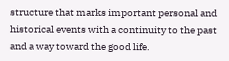structure that marks important personal and historical events with a continuity to the past and a way toward the good life.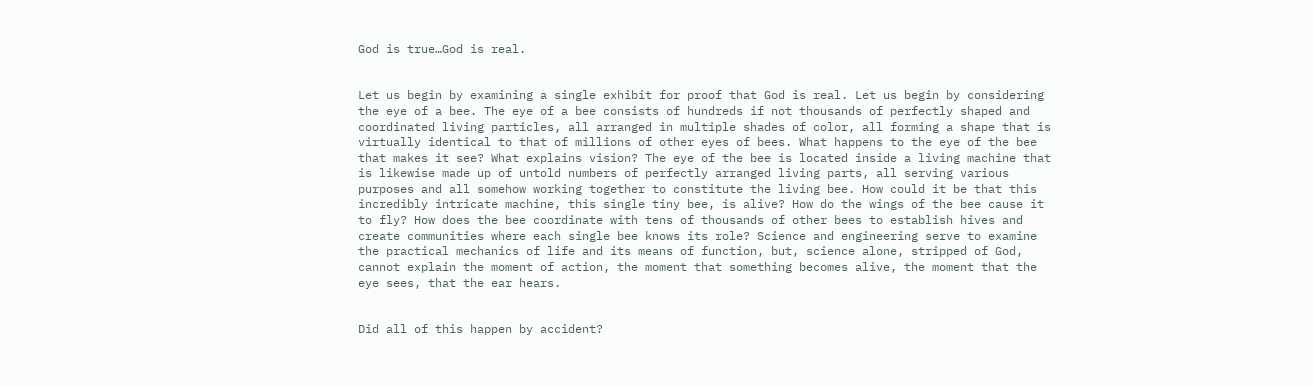God is true…God is real.


Let us begin by examining a single exhibit for proof that God is real. Let us begin by considering the eye of a bee. The eye of a bee consists of hundreds if not thousands of perfectly shaped and coordinated living particles, all arranged in multiple shades of color, all forming a shape that is virtually identical to that of millions of other eyes of bees. What happens to the eye of the bee that makes it see? What explains vision? The eye of the bee is located inside a living machine that is likewise made up of untold numbers of perfectly arranged living parts, all serving various purposes and all somehow working together to constitute the living bee. How could it be that this incredibly intricate machine, this single tiny bee, is alive? How do the wings of the bee cause it to fly? How does the bee coordinate with tens of thousands of other bees to establish hives and create communities where each single bee knows its role? Science and engineering serve to examine the practical mechanics of life and its means of function, but, science alone, stripped of God, cannot explain the moment of action, the moment that something becomes alive, the moment that the eye sees, that the ear hears.


Did all of this happen by accident?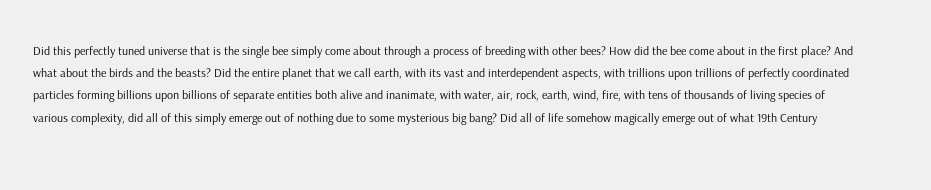Did this perfectly tuned universe that is the single bee simply come about through a process of breeding with other bees? How did the bee come about in the first place? And what about the birds and the beasts? Did the entire planet that we call earth, with its vast and interdependent aspects, with trillions upon trillions of perfectly coordinated particles forming billions upon billions of separate entities both alive and inanimate, with water, air, rock, earth, wind, fire, with tens of thousands of living species of various complexity, did all of this simply emerge out of nothing due to some mysterious big bang? Did all of life somehow magically emerge out of what 19th Century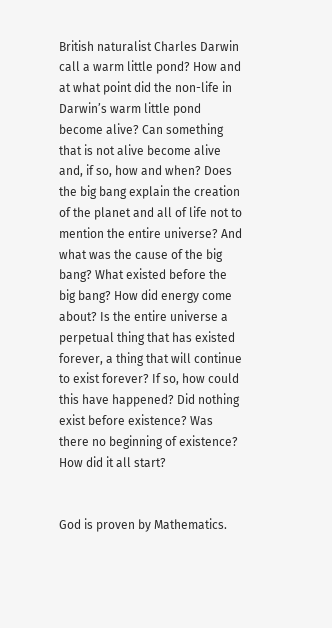British naturalist Charles Darwin call a warm little pond? How and at what point did the non-life in Darwin’s warm little pond become alive? Can something that is not alive become alive and, if so, how and when? Does the big bang explain the creation of the planet and all of life not to mention the entire universe? And what was the cause of the big bang? What existed before the big bang? How did energy come about? Is the entire universe a perpetual thing that has existed forever, a thing that will continue to exist forever? If so, how could this have happened? Did nothing exist before existence? Was there no beginning of existence? How did it all start?


God is proven by Mathematics.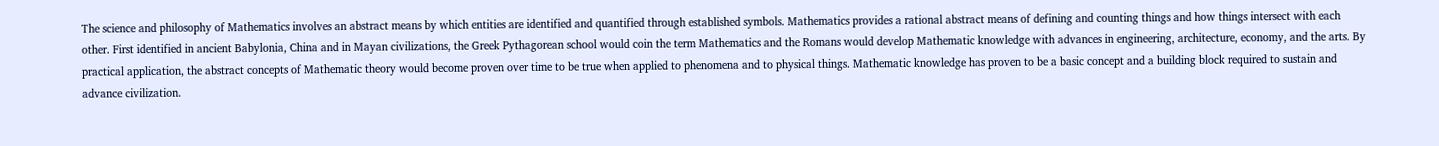The science and philosophy of Mathematics involves an abstract means by which entities are identified and quantified through established symbols. Mathematics provides a rational abstract means of defining and counting things and how things intersect with each other. First identified in ancient Babylonia, China and in Mayan civilizations, the Greek Pythagorean school would coin the term Mathematics and the Romans would develop Mathematic knowledge with advances in engineering, architecture, economy, and the arts. By practical application, the abstract concepts of Mathematic theory would become proven over time to be true when applied to phenomena and to physical things. Mathematic knowledge has proven to be a basic concept and a building block required to sustain and advance civilization.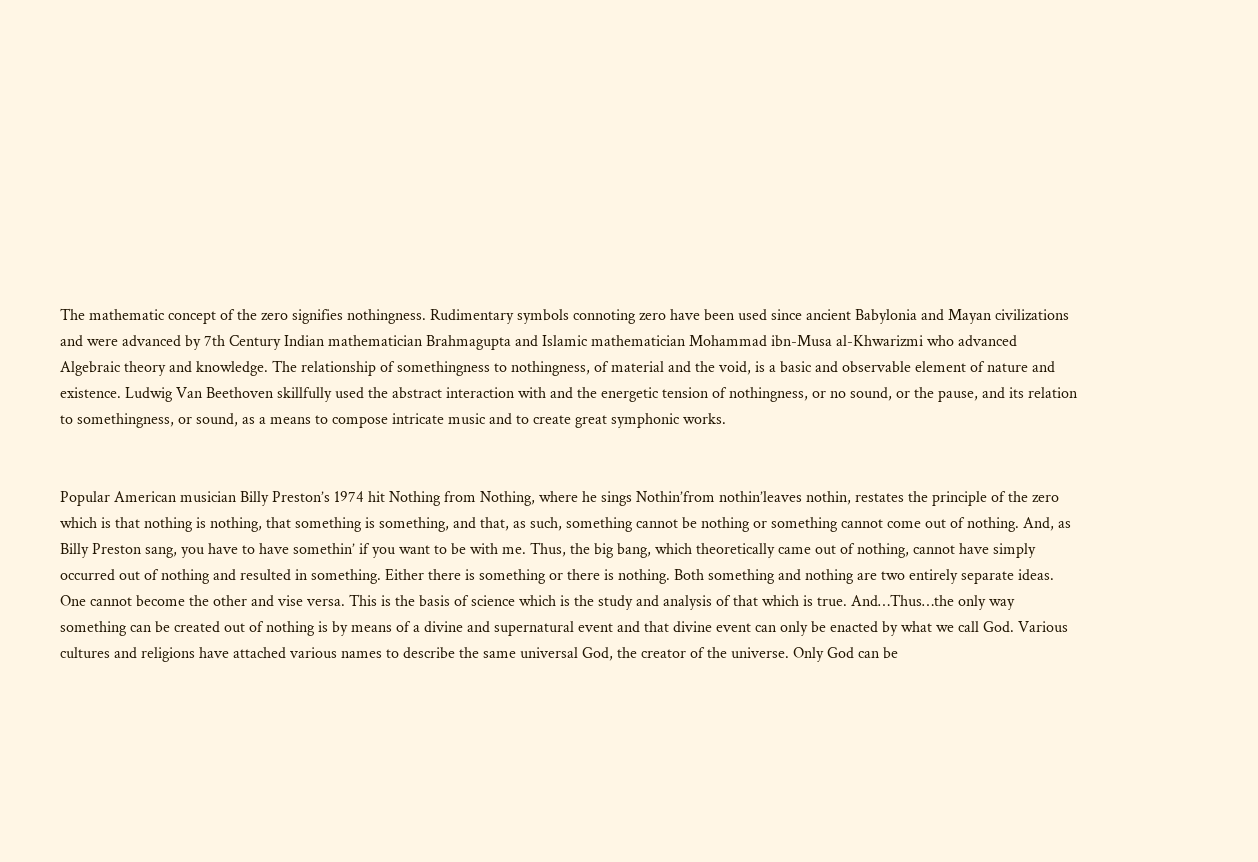The mathematic concept of the zero signifies nothingness. Rudimentary symbols connoting zero have been used since ancient Babylonia and Mayan civilizations and were advanced by 7th Century Indian mathematician Brahmagupta and Islamic mathematician Mohammad ibn-Musa al-Khwarizmi who advanced Algebraic theory and knowledge. The relationship of somethingness to nothingness, of material and the void, is a basic and observable element of nature and existence. Ludwig Van Beethoven skillfully used the abstract interaction with and the energetic tension of nothingness, or no sound, or the pause, and its relation to somethingness, or sound, as a means to compose intricate music and to create great symphonic works.


Popular American musician Billy Preston’s 1974 hit Nothing from Nothing, where he sings Nothin’from nothin’leaves nothin, restates the principle of the zero which is that nothing is nothing, that something is something, and that, as such, something cannot be nothing or something cannot come out of nothing. And, as Billy Preston sang, you have to have somethin’ if you want to be with me. Thus, the big bang, which theoretically came out of nothing, cannot have simply occurred out of nothing and resulted in something. Either there is something or there is nothing. Both something and nothing are two entirely separate ideas. One cannot become the other and vise versa. This is the basis of science which is the study and analysis of that which is true. And…Thus…the only way something can be created out of nothing is by means of a divine and supernatural event and that divine event can only be enacted by what we call God. Various cultures and religions have attached various names to describe the same universal God, the creator of the universe. Only God can be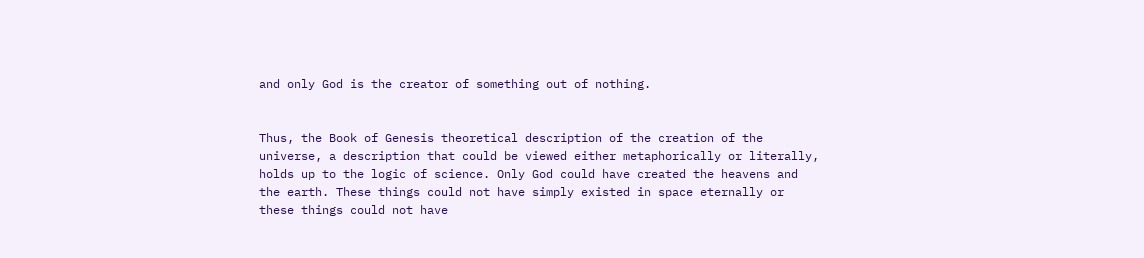and only God is the creator of something out of nothing.


Thus, the Book of Genesis theoretical description of the creation of the universe, a description that could be viewed either metaphorically or literally, holds up to the logic of science. Only God could have created the heavens and the earth. These things could not have simply existed in space eternally or these things could not have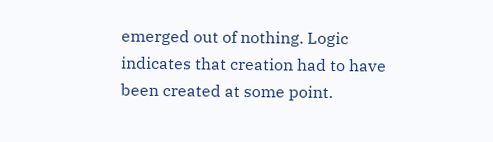emerged out of nothing. Logic indicates that creation had to have been created at some point.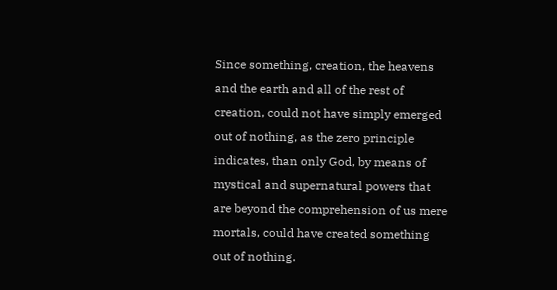Since something, creation, the heavens and the earth and all of the rest of creation, could not have simply emerged out of nothing, as the zero principle indicates, than only God, by means of mystical and supernatural powers that are beyond the comprehension of us mere mortals, could have created something out of nothing.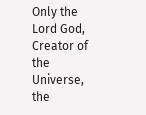Only the Lord God, Creator of the Universe, the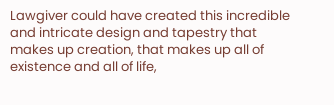Lawgiver could have created this incredible and intricate design and tapestry that makes up creation, that makes up all of existence and all of life,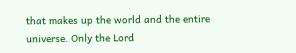that makes up the world and the entire universe. Only the Lord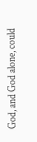God, and God alone, could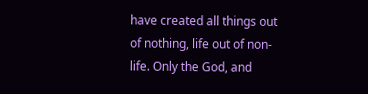have created all things out of nothing, life out of non-life. Only the God, and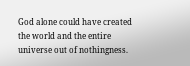God alone could have created the world and the entire universe out of nothingness.